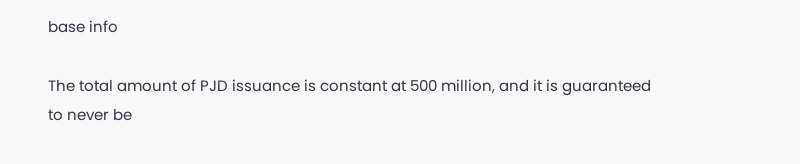base info

The total amount of PJD issuance is constant at 500 million, and it is guaranteed to never be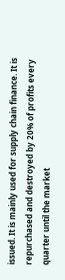issued. It is mainly used for supply chain finance. It is repurchased and destroyed by 20% of profits every quarter until the market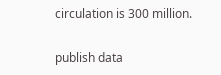circulation is 300 million.

publish data